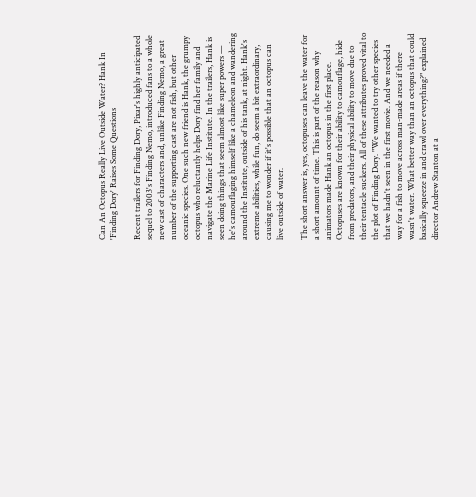Can An Octopus Really Live Outside Water? Hank In 'Finding Dory' Raises Some Questions

Recent trailers for Finding Dory, Pixar's highly anticipated sequel to 2003's Finding Nemo, introduced fans to a whole new cast of characters and, unlike Finding Nemo, a great number of the supporting cast are not fish, but other oceanic species. One such new friend is Hank, the grumpy octopus who reluctantly helps Dory find her family and navigate the Marine Life Institute. In the trailers, Hank is seen doing things that seem almost like super powers — he's camouflaging himself like a chameleon and wandering around the Institute, outside of his tank, at night. Hank's extreme abilities, while fun, do seem a bit extraordinary, causing me to wonder if it's possible that an octopus can live outside of water.

The short answer is, yes, octopuses can leave the water for a short amount of time. This is part of the reason why animators made Hank an octopus in the first place. Octopuses are known for their ability to camouflage, hide from predators, and their physical ability to move due to their tentacle suckers. All of these attributes proved vital to the plot of Finding Dory. "We wanted to try other species that we hadn't seen in the first movie. And we needed a way for a fish to move across man-made areas if there wasn't water. What better way than an octopus that could basically squeeze in and crawl over everything?" explained director Andrew Stanton at a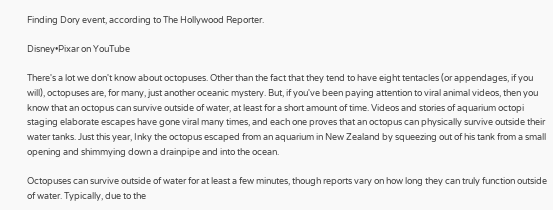Finding Dory event, according to The Hollywood Reporter.

Disney•Pixar on YouTube

There's a lot we don't know about octopuses. Other than the fact that they tend to have eight tentacles (or appendages, if you will), octopuses are, for many, just another oceanic mystery. But, if you've been paying attention to viral animal videos, then you know that an octopus can survive outside of water, at least for a short amount of time. Videos and stories of aquarium octopi staging elaborate escapes have gone viral many times, and each one proves that an octopus can physically survive outside their water tanks. Just this year, Inky the octopus escaped from an aquarium in New Zealand by squeezing out of his tank from a small opening and shimmying down a drainpipe and into the ocean.

Octopuses can survive outside of water for at least a few minutes, though reports vary on how long they can truly function outside of water. Typically, due to the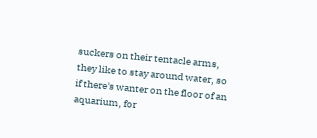suckers on their tentacle arms, they like to stay around water, so if there's wanter on the floor of an aquarium, for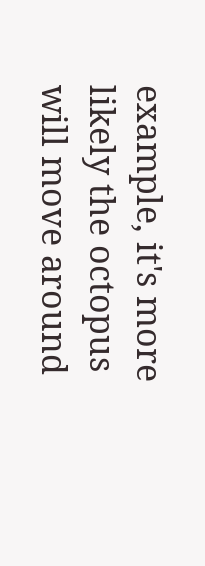example, it's more likely the octopus will move around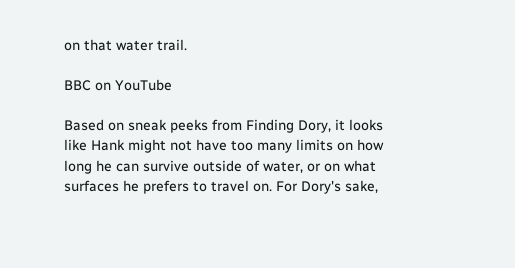on that water trail.

BBC on YouTube

Based on sneak peeks from Finding Dory, it looks like Hank might not have too many limits on how long he can survive outside of water, or on what surfaces he prefers to travel on. For Dory's sake,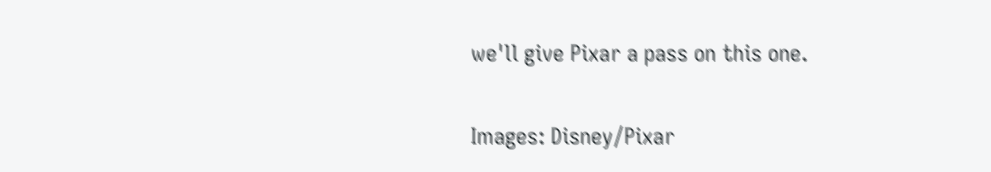we'll give Pixar a pass on this one.

Images: Disney/Pixar